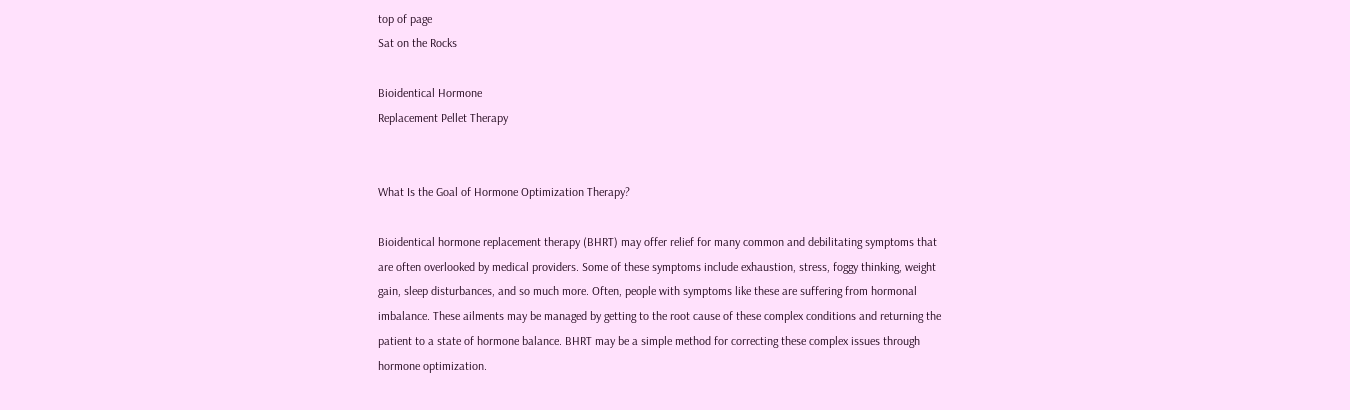top of page
Sat on the Rocks

Bioidentical Hormone
Replacement Pellet Therapy


What Is the Goal of Hormone Optimization Therapy?

Bioidentical hormone replacement therapy (BHRT) may offer relief for many common and debilitating symptoms that are often overlooked by medical providers. Some of these symptoms include exhaustion, stress, foggy thinking, weight gain, sleep disturbances, and so much more. Often, people with symptoms like these are suffering from hormonal imbalance. These ailments may be managed by getting to the root cause of these complex conditions and returning the patient to a state of hormone balance. BHRT may be a simple method for correcting these complex issues through hormone optimization.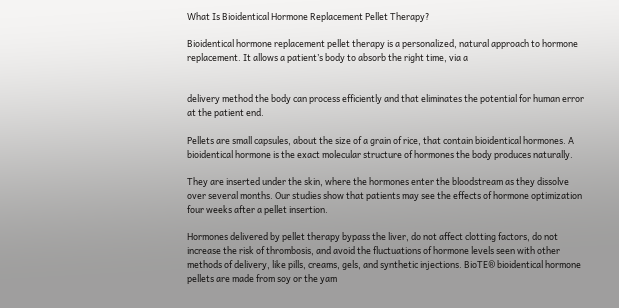What Is Bioidentical Hormone Replacement Pellet Therapy?

Bioidentical hormone replacement pellet therapy is a personalized, natural approach to hormone replacement. It allows a patient’s body to absorb the right time, via a


delivery method the body can process efficiently and that eliminates the potential for human error at the patient end.

Pellets are small capsules, about the size of a grain of rice, that contain bioidentical hormones. A bioidentical hormone is the exact molecular structure of hormones the body produces naturally.

They are inserted under the skin, where the hormones enter the bloodstream as they dissolve over several months. Our studies show that patients may see the effects of hormone optimization four weeks after a pellet insertion.

Hormones delivered by pellet therapy bypass the liver, do not affect clotting factors, do not increase the risk of thrombosis, and avoid the fluctuations of hormone levels seen with other methods of delivery, like pills, creams, gels, and synthetic injections. BioTE® bioidentical hormone pellets are made from soy or the yam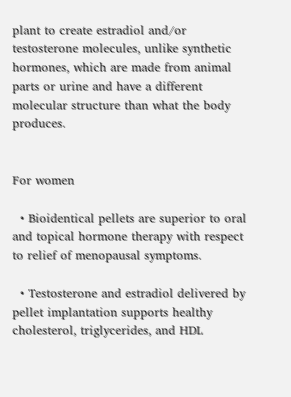plant to create estradiol and/or testosterone molecules, unlike synthetic hormones, which are made from animal parts or urine and have a different molecular structure than what the body produces.


For women

  • Bioidentical pellets are superior to oral and topical hormone therapy with respect to relief of menopausal symptoms.

  • Testosterone and estradiol delivered by pellet implantation supports healthy cholesterol, triglycerides, and HDL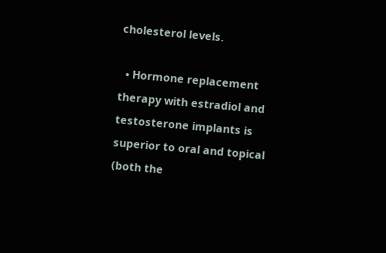cholesterol levels.

  • Hormone replacement therapy with estradiol and testosterone implants is superior to oral and topical (both the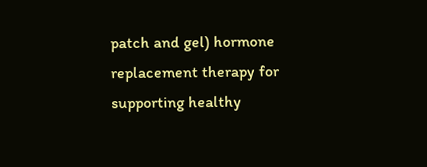patch and gel) hormone replacement therapy for supporting healthy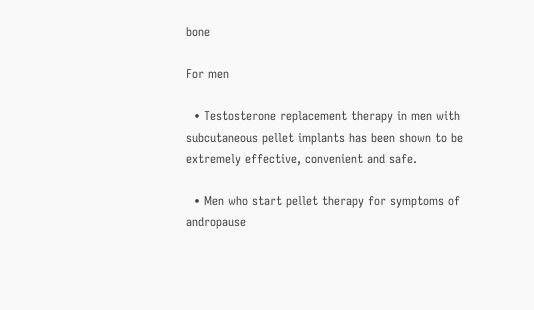bone

For men

  • Testosterone replacement therapy in men with subcutaneous pellet implants has been shown to be extremely effective, convenient and safe.

  • Men who start pellet therapy for symptoms of andropause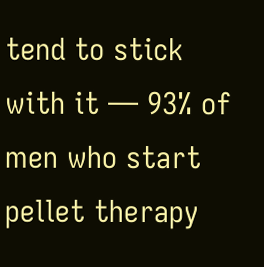tend to stick with it — 93% of men who start pellet therapy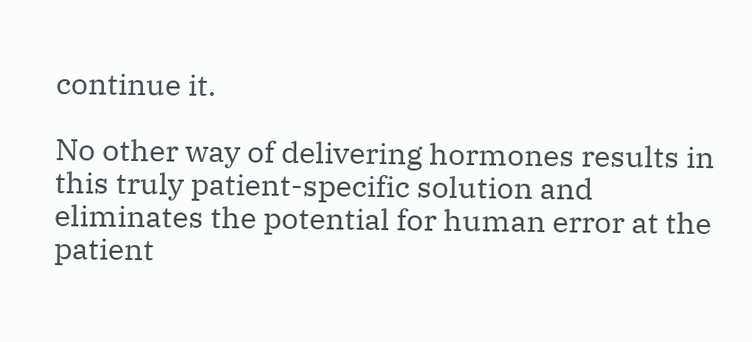continue it.

No other way of delivering hormones results in this truly patient-specific solution and eliminates the potential for human error at the patient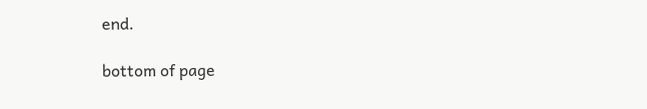end.

bottom of page